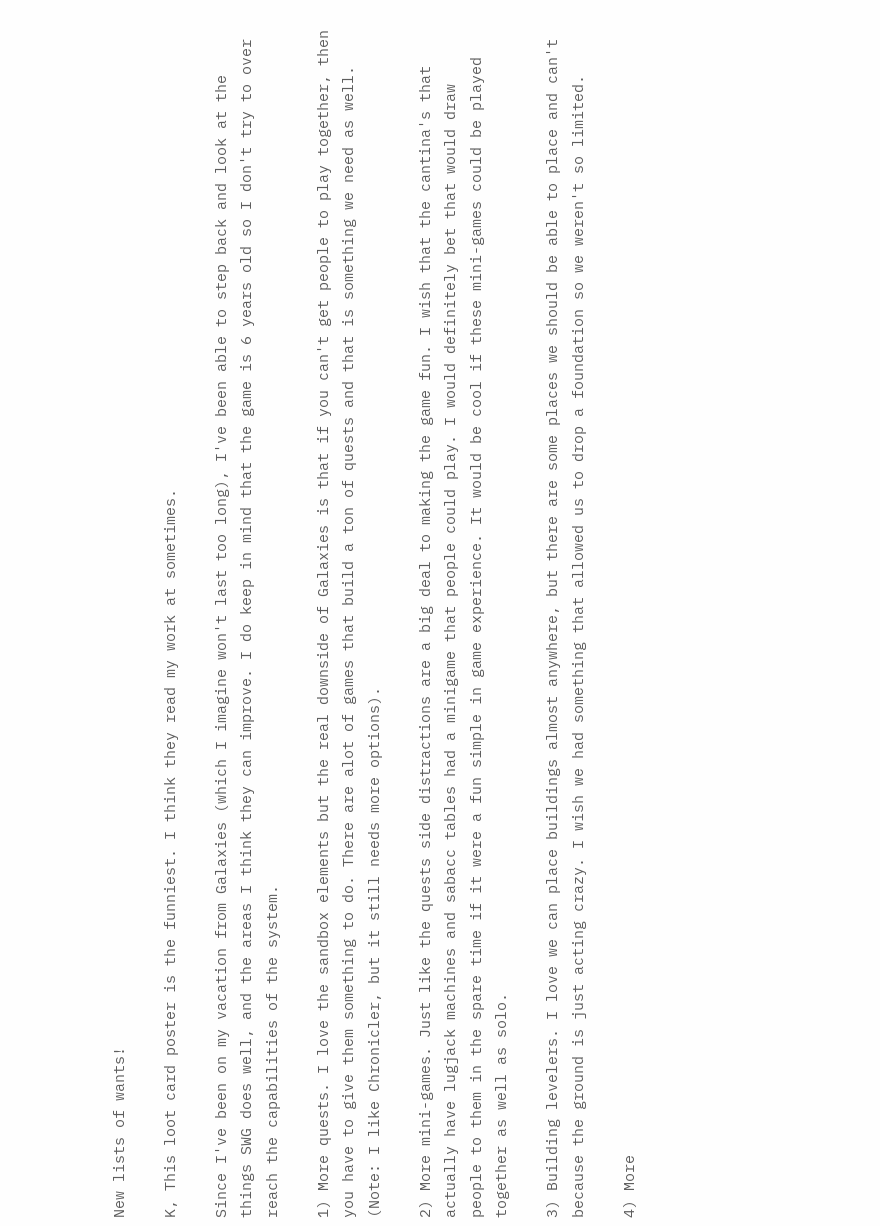New lists of wants!

K, This loot card poster is the funniest. I think they read my work at sometimes.

Since I've been on my vacation from Galaxies (which I imagine won't last too long), I've been able to step back and look at the things SWG does well, and the areas I think they can improve. I do keep in mind that the game is 6 years old so I don't try to over reach the capabilities of the system.

1) More quests. I love the sandbox elements but the real downside of Galaxies is that if you can't get people to play together, then you have to give them something to do. There are alot of games that build a ton of quests and that is something we need as well. (Note: I like Chronicler, but it still needs more options).

2) More mini-games. Just like the quests side distractions are a big deal to making the game fun. I wish that the cantina's that actually have lugjack machines and sabacc tables had a minigame that people could play. I would definitely bet that would draw people to them in the spare time if it were a fun simple in game experience. It would be cool if these mini-games could be played together as well as solo.

3) Building levelers. I love we can place buildings almost anywhere, but there are some places we should be able to place and can't because the ground is just acting crazy. I wish we had something that allowed us to drop a foundation so we weren't so limited.

4) More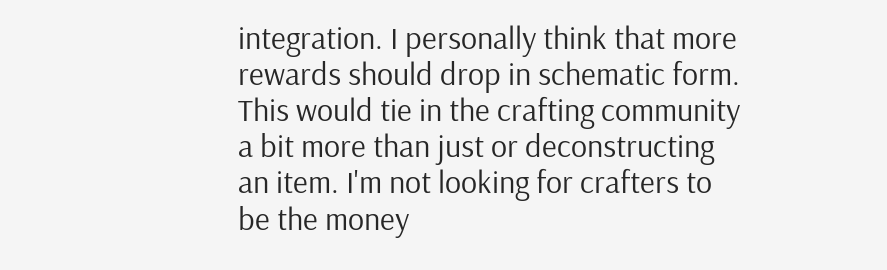integration. I personally think that more rewards should drop in schematic form. This would tie in the crafting community a bit more than just or deconstructing an item. I'm not looking for crafters to be the money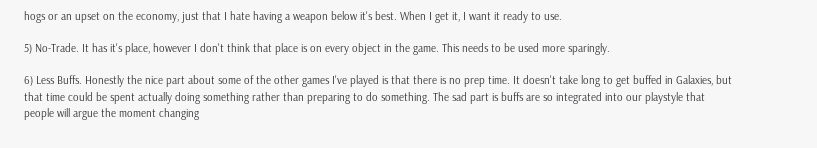hogs or an upset on the economy, just that I hate having a weapon below it's best. When I get it, I want it ready to use.

5) No-Trade. It has it's place, however I don't think that place is on every object in the game. This needs to be used more sparingly.

6) Less Buffs. Honestly the nice part about some of the other games I've played is that there is no prep time. It doesn't take long to get buffed in Galaxies, but that time could be spent actually doing something rather than preparing to do something. The sad part is buffs are so integrated into our playstyle that people will argue the moment changing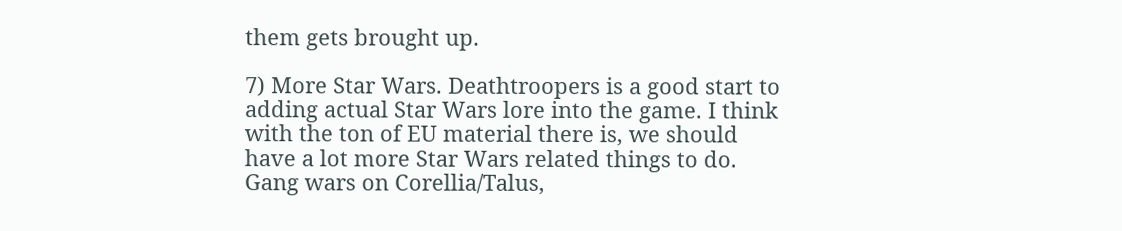them gets brought up.

7) More Star Wars. Deathtroopers is a good start to adding actual Star Wars lore into the game. I think with the ton of EU material there is, we should have a lot more Star Wars related things to do. Gang wars on Corellia/Talus,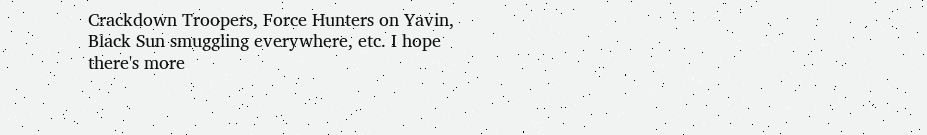Crackdown Troopers, Force Hunters on Yavin, Black Sun smuggling everywhere, etc. I hope there's more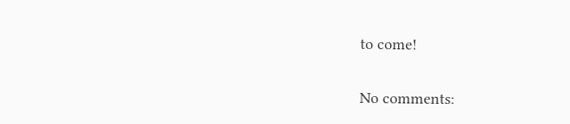to come!

No comments: